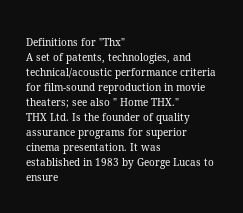Definitions for "Thx"
A set of patents, technologies, and technical/acoustic performance criteria for film-sound reproduction in movie theaters; see also " Home THX."
THX Ltd. Is the founder of quality assurance programs for superior cinema presentation. It was established in 1983 by George Lucas to ensure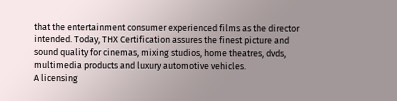that the entertainment consumer experienced films as the director intended. Today, THX Certification assures the finest picture and sound quality for cinemas, mixing studios, home theatres, dvds, multimedia products and luxury automotive vehicles.
A licensing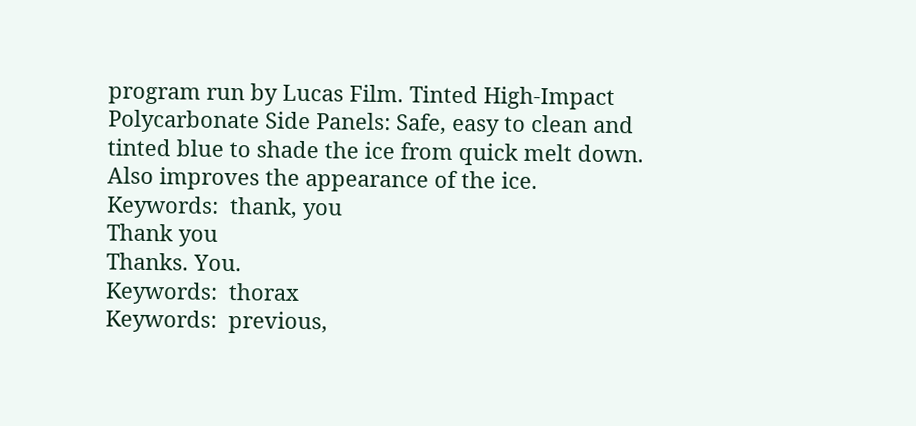program run by Lucas Film. Tinted High-Impact Polycarbonate Side Panels: Safe, easy to clean and tinted blue to shade the ice from quick melt down. Also improves the appearance of the ice.
Keywords:  thank, you
Thank you
Thanks. You.
Keywords:  thorax
Keywords:  previous,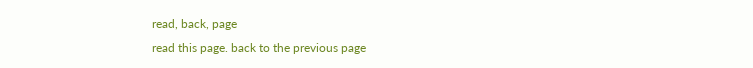read, back, page
read this page. back to the previous page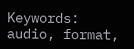Keywords:  audio, format,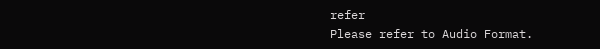refer
Please refer to Audio Format.